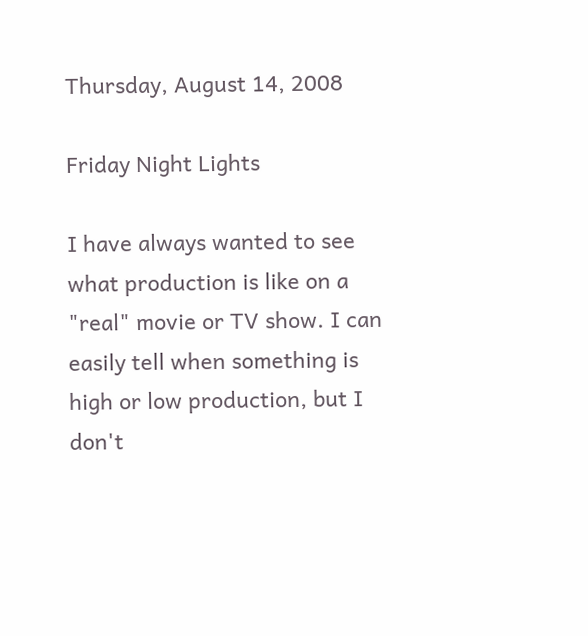Thursday, August 14, 2008

Friday Night Lights

I have always wanted to see what production is like on a "real" movie or TV show. I can easily tell when something is high or low production, but I don't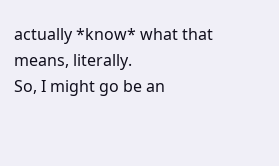actually *know* what that means, literally.
So, I might go be an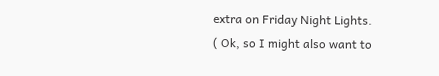extra on Friday Night Lights.
( Ok, so I might also want to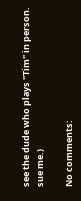see the dude who plays "Tim" in person. sue me.)

No comments: